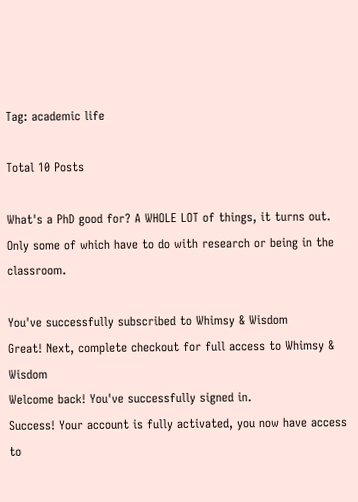Tag: academic life

Total 10 Posts

What's a PhD good for? A WHOLE LOT of things, it turns out. Only some of which have to do with research or being in the classroom.

You've successfully subscribed to Whimsy & Wisdom
Great! Next, complete checkout for full access to Whimsy & Wisdom
Welcome back! You've successfully signed in.
Success! Your account is fully activated, you now have access to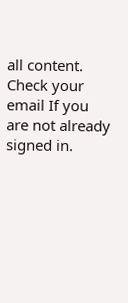all content. Check your email If you are not already signed in.